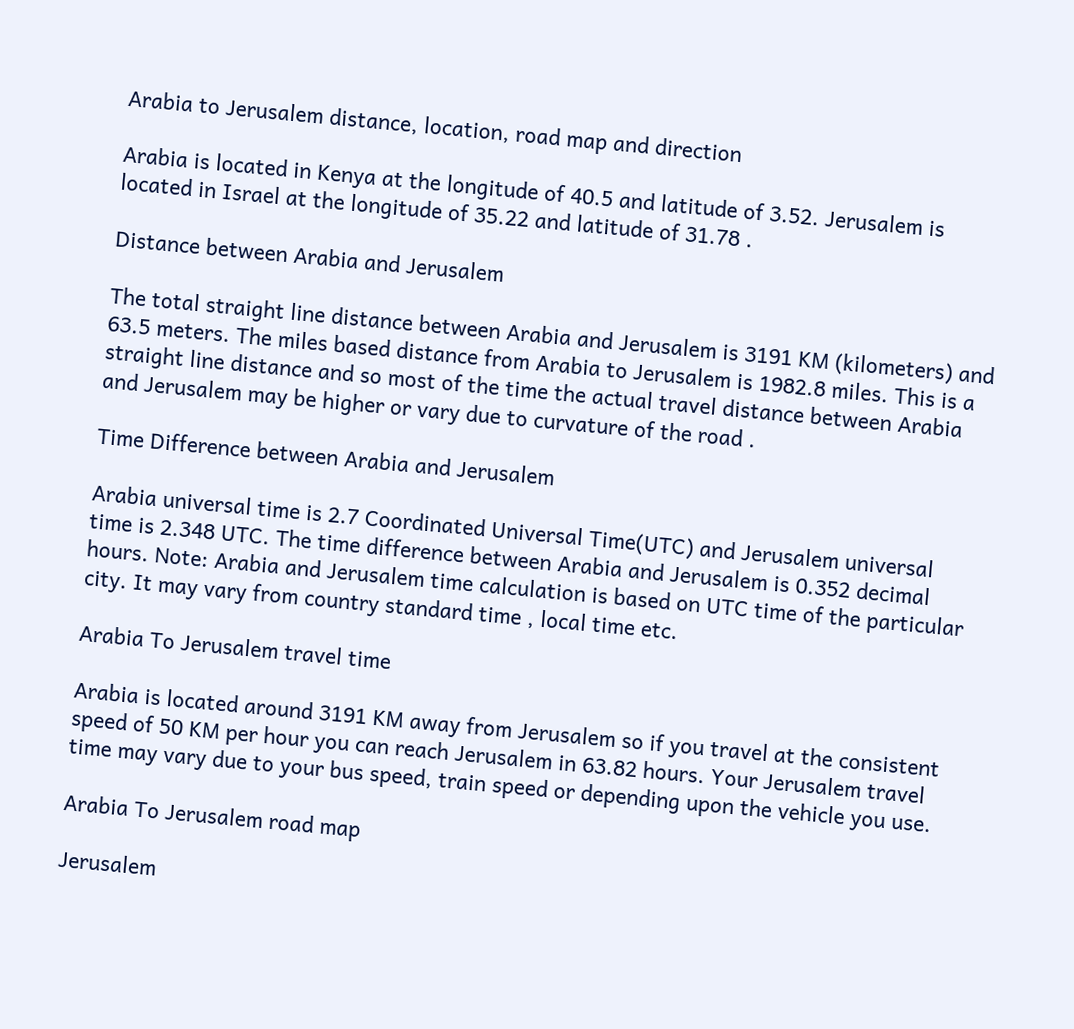Arabia to Jerusalem distance, location, road map and direction

Arabia is located in Kenya at the longitude of 40.5 and latitude of 3.52. Jerusalem is located in Israel at the longitude of 35.22 and latitude of 31.78 .

Distance between Arabia and Jerusalem

The total straight line distance between Arabia and Jerusalem is 3191 KM (kilometers) and 63.5 meters. The miles based distance from Arabia to Jerusalem is 1982.8 miles. This is a straight line distance and so most of the time the actual travel distance between Arabia and Jerusalem may be higher or vary due to curvature of the road .

Time Difference between Arabia and Jerusalem

Arabia universal time is 2.7 Coordinated Universal Time(UTC) and Jerusalem universal time is 2.348 UTC. The time difference between Arabia and Jerusalem is 0.352 decimal hours. Note: Arabia and Jerusalem time calculation is based on UTC time of the particular city. It may vary from country standard time , local time etc.

Arabia To Jerusalem travel time

Arabia is located around 3191 KM away from Jerusalem so if you travel at the consistent speed of 50 KM per hour you can reach Jerusalem in 63.82 hours. Your Jerusalem travel time may vary due to your bus speed, train speed or depending upon the vehicle you use.

Arabia To Jerusalem road map

Jerusalem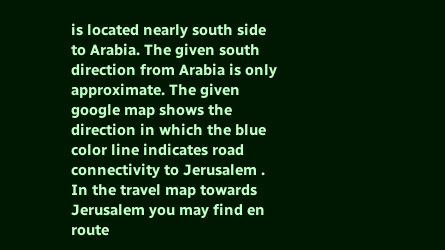is located nearly south side to Arabia. The given south direction from Arabia is only approximate. The given google map shows the direction in which the blue color line indicates road connectivity to Jerusalem . In the travel map towards Jerusalem you may find en route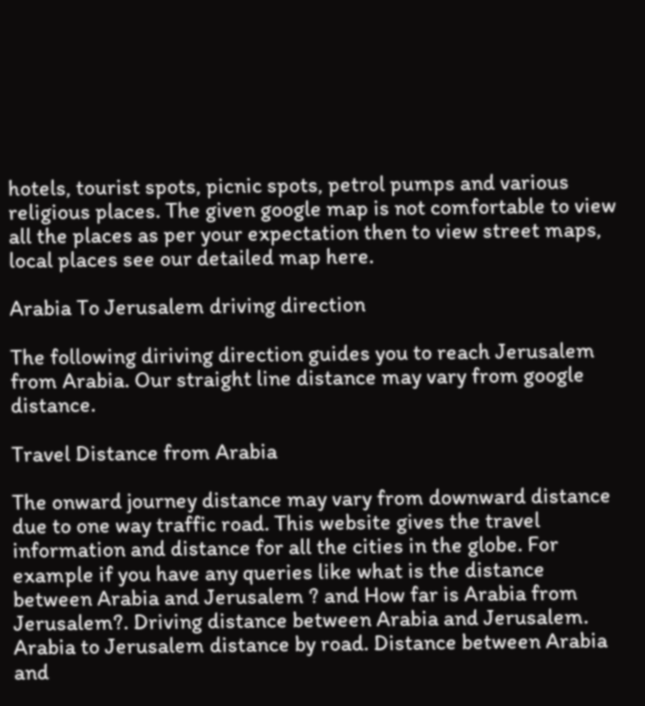hotels, tourist spots, picnic spots, petrol pumps and various religious places. The given google map is not comfortable to view all the places as per your expectation then to view street maps, local places see our detailed map here.

Arabia To Jerusalem driving direction

The following diriving direction guides you to reach Jerusalem from Arabia. Our straight line distance may vary from google distance.

Travel Distance from Arabia

The onward journey distance may vary from downward distance due to one way traffic road. This website gives the travel information and distance for all the cities in the globe. For example if you have any queries like what is the distance between Arabia and Jerusalem ? and How far is Arabia from Jerusalem?. Driving distance between Arabia and Jerusalem. Arabia to Jerusalem distance by road. Distance between Arabia and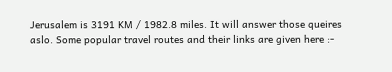Jerusalem is 3191 KM / 1982.8 miles. It will answer those queires aslo. Some popular travel routes and their links are given here :-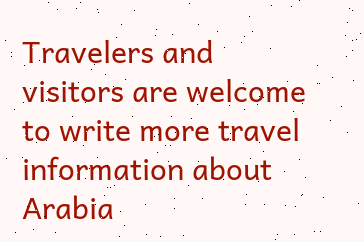Travelers and visitors are welcome to write more travel information about Arabia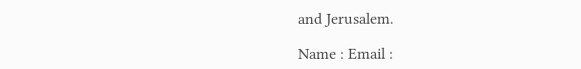and Jerusalem.

Name : Email :